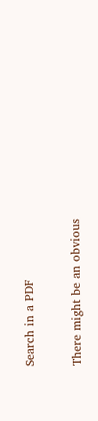Search in a PDF

There might be an obvious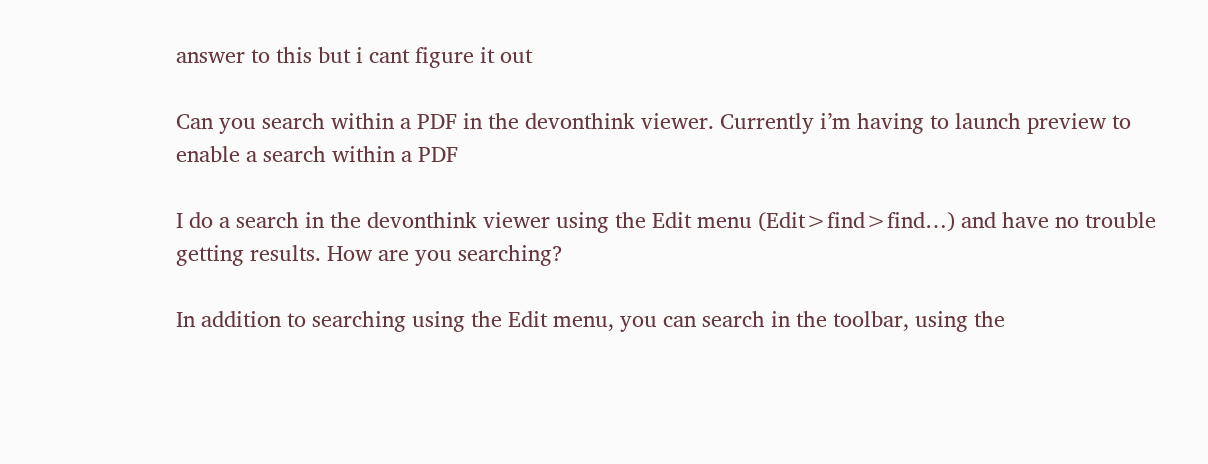answer to this but i cant figure it out

Can you search within a PDF in the devonthink viewer. Currently i’m having to launch preview to enable a search within a PDF

I do a search in the devonthink viewer using the Edit menu (Edit>find>find…) and have no trouble getting results. How are you searching?

In addition to searching using the Edit menu, you can search in the toolbar, using the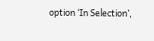option ‘In Selection’,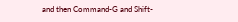and then Command-G and Shift-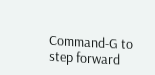Command-G to step forward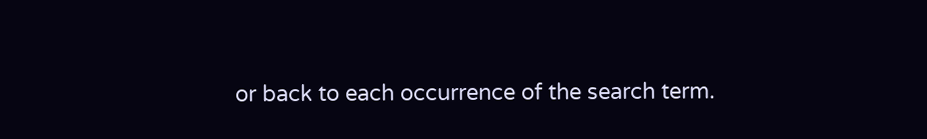or back to each occurrence of the search term.